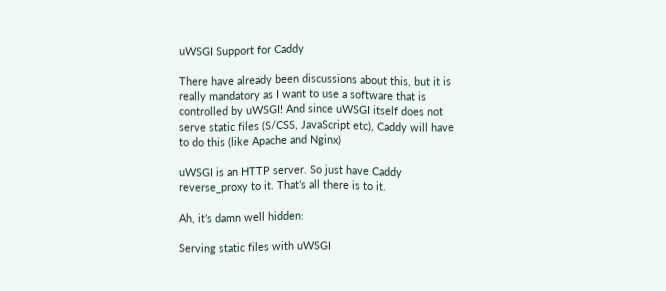uWSGI Support for Caddy

There have already been discussions about this, but it is really mandatory as I want to use a software that is controlled by uWSGI! And since uWSGI itself does not serve static files (S/CSS, JavaScript etc), Caddy will have to do this (like Apache and Nginx)

uWSGI is an HTTP server. So just have Caddy reverse_proxy to it. That’s all there is to it.

Ah, it’s damn well hidden:

Serving static files with uWSGI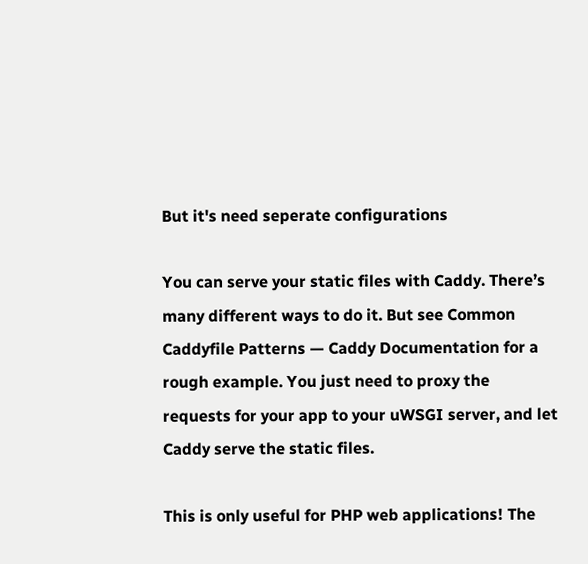But it's need seperate configurations

You can serve your static files with Caddy. There’s many different ways to do it. But see Common Caddyfile Patterns — Caddy Documentation for a rough example. You just need to proxy the requests for your app to your uWSGI server, and let Caddy serve the static files.

This is only useful for PHP web applications! The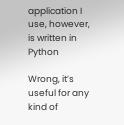application I use, however, is written in Python

Wrong, it’s useful for any kind of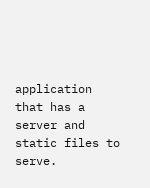application that has a server and static files to serve.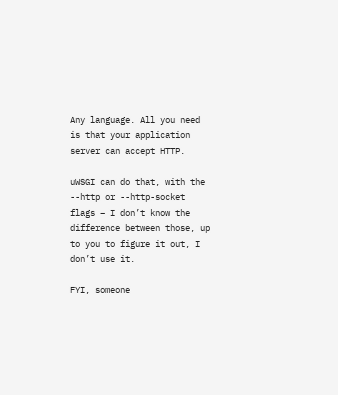Any language. All you need is that your application server can accept HTTP.

uWSGI can do that, with the --http or --http-socket flags – I don’t know the difference between those, up to you to figure it out, I don’t use it.

FYI, someone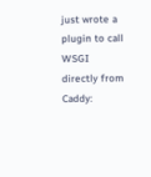just wrote a plugin to call WSGI directly from Caddy: